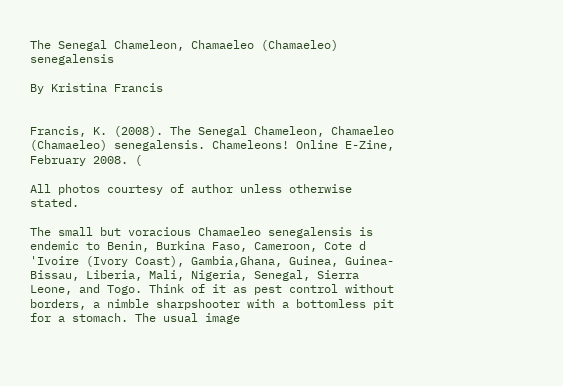The Senegal Chameleon, Chamaeleo (Chamaeleo) senegalensis

By Kristina Francis


Francis, K. (2008). The Senegal Chameleon, Chamaeleo (Chamaeleo) senegalensis. Chameleons! Online E-Zine, February 2008. (

All photos courtesy of author unless otherwise stated.

The small but voracious Chamaeleo senegalensis is endemic to Benin, Burkina Faso, Cameroon, Cote d 'Ivoire (Ivory Coast), Gambia,Ghana, Guinea, Guinea-Bissau, Liberia, Mali, Nigeria, Senegal, Sierra Leone, and Togo. Think of it as pest control without borders, a nimble sharpshooter with a bottomless pit for a stomach. The usual image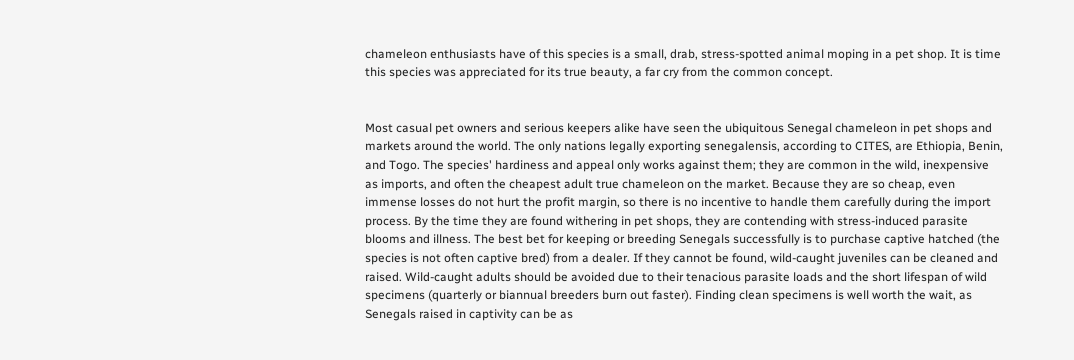chameleon enthusiasts have of this species is a small, drab, stress-spotted animal moping in a pet shop. It is time this species was appreciated for its true beauty, a far cry from the common concept.


Most casual pet owners and serious keepers alike have seen the ubiquitous Senegal chameleon in pet shops and markets around the world. The only nations legally exporting senegalensis, according to CITES, are Ethiopia, Benin, and Togo. The species' hardiness and appeal only works against them; they are common in the wild, inexpensive as imports, and often the cheapest adult true chameleon on the market. Because they are so cheap, even immense losses do not hurt the profit margin, so there is no incentive to handle them carefully during the import process. By the time they are found withering in pet shops, they are contending with stress-induced parasite blooms and illness. The best bet for keeping or breeding Senegals successfully is to purchase captive hatched (the species is not often captive bred) from a dealer. If they cannot be found, wild-caught juveniles can be cleaned and raised. Wild-caught adults should be avoided due to their tenacious parasite loads and the short lifespan of wild specimens (quarterly or biannual breeders burn out faster). Finding clean specimens is well worth the wait, as Senegals raised in captivity can be as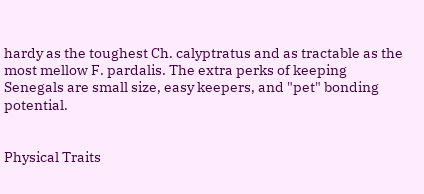hardy as the toughest Ch. calyptratus and as tractable as the most mellow F. pardalis. The extra perks of keeping Senegals are small size, easy keepers, and "pet" bonding potential.


Physical Traits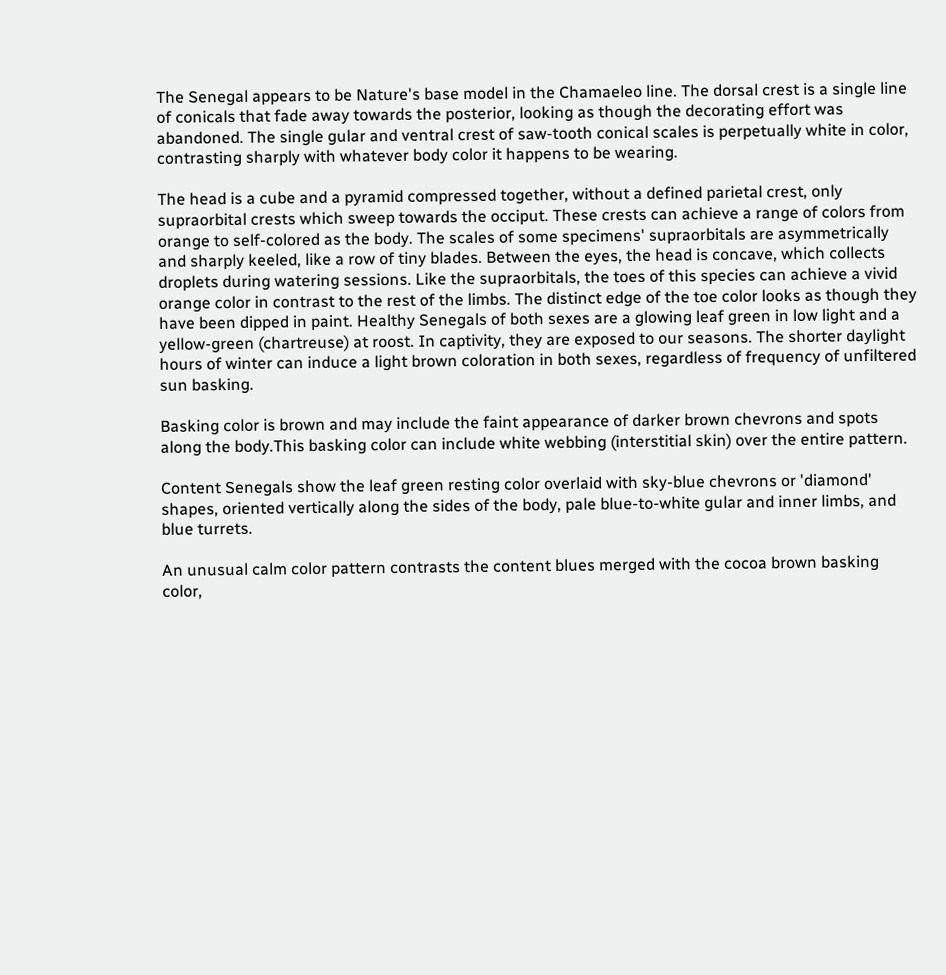The Senegal appears to be Nature's base model in the Chamaeleo line. The dorsal crest is a single line of conicals that fade away towards the posterior, looking as though the decorating effort was abandoned. The single gular and ventral crest of saw-tooth conical scales is perpetually white in color, contrasting sharply with whatever body color it happens to be wearing.

The head is a cube and a pyramid compressed together, without a defined parietal crest, only supraorbital crests which sweep towards the occiput. These crests can achieve a range of colors from orange to self-colored as the body. The scales of some specimens' supraorbitals are asymmetrically and sharply keeled, like a row of tiny blades. Between the eyes, the head is concave, which collects droplets during watering sessions. Like the supraorbitals, the toes of this species can achieve a vivid orange color in contrast to the rest of the limbs. The distinct edge of the toe color looks as though they have been dipped in paint. Healthy Senegals of both sexes are a glowing leaf green in low light and a yellow-green (chartreuse) at roost. In captivity, they are exposed to our seasons. The shorter daylight hours of winter can induce a light brown coloration in both sexes, regardless of frequency of unfiltered sun basking.

Basking color is brown and may include the faint appearance of darker brown chevrons and spots along the body.This basking color can include white webbing (interstitial skin) over the entire pattern.

Content Senegals show the leaf green resting color overlaid with sky-blue chevrons or 'diamond' shapes, oriented vertically along the sides of the body, pale blue-to-white gular and inner limbs, and blue turrets.

An unusual calm color pattern contrasts the content blues merged with the cocoa brown basking color,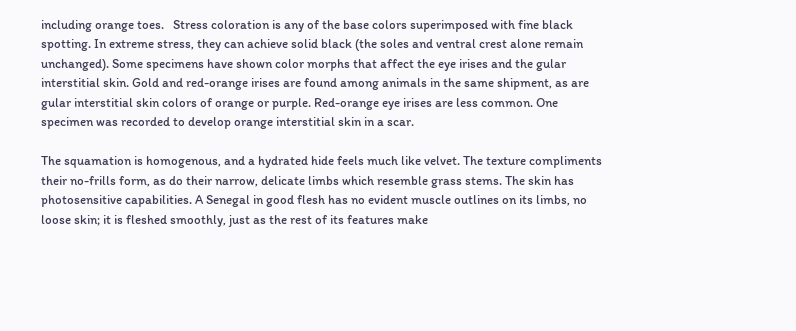including orange toes.   Stress coloration is any of the base colors superimposed with fine black spotting. In extreme stress, they can achieve solid black (the soles and ventral crest alone remain unchanged). Some specimens have shown color morphs that affect the eye irises and the gular interstitial skin. Gold and red-orange irises are found among animals in the same shipment, as are gular interstitial skin colors of orange or purple. Red-orange eye irises are less common. One specimen was recorded to develop orange interstitial skin in a scar.

The squamation is homogenous, and a hydrated hide feels much like velvet. The texture compliments their no-frills form, as do their narrow, delicate limbs which resemble grass stems. The skin has photosensitive capabilities. A Senegal in good flesh has no evident muscle outlines on its limbs, no loose skin; it is fleshed smoothly, just as the rest of its features make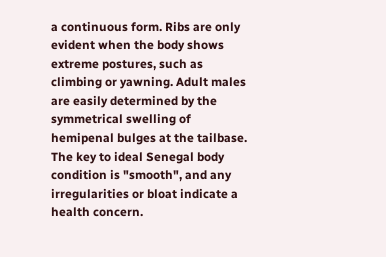a continuous form. Ribs are only evident when the body shows extreme postures, such as climbing or yawning. Adult males are easily determined by the symmetrical swelling of hemipenal bulges at the tailbase. The key to ideal Senegal body condition is "smooth", and any irregularities or bloat indicate a health concern.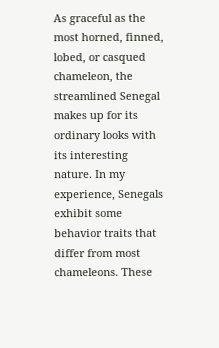As graceful as the most horned, finned, lobed, or casqued chameleon, the streamlined Senegal makes up for its ordinary looks with its interesting nature. In my experience, Senegals exhibit some behavior traits that differ from most chameleons. These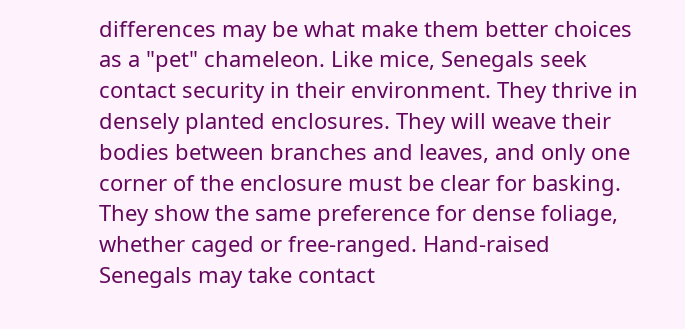differences may be what make them better choices as a "pet" chameleon. Like mice, Senegals seek contact security in their environment. They thrive in densely planted enclosures. They will weave their bodies between branches and leaves, and only one corner of the enclosure must be clear for basking. They show the same preference for dense foliage, whether caged or free-ranged. Hand-raised Senegals may take contact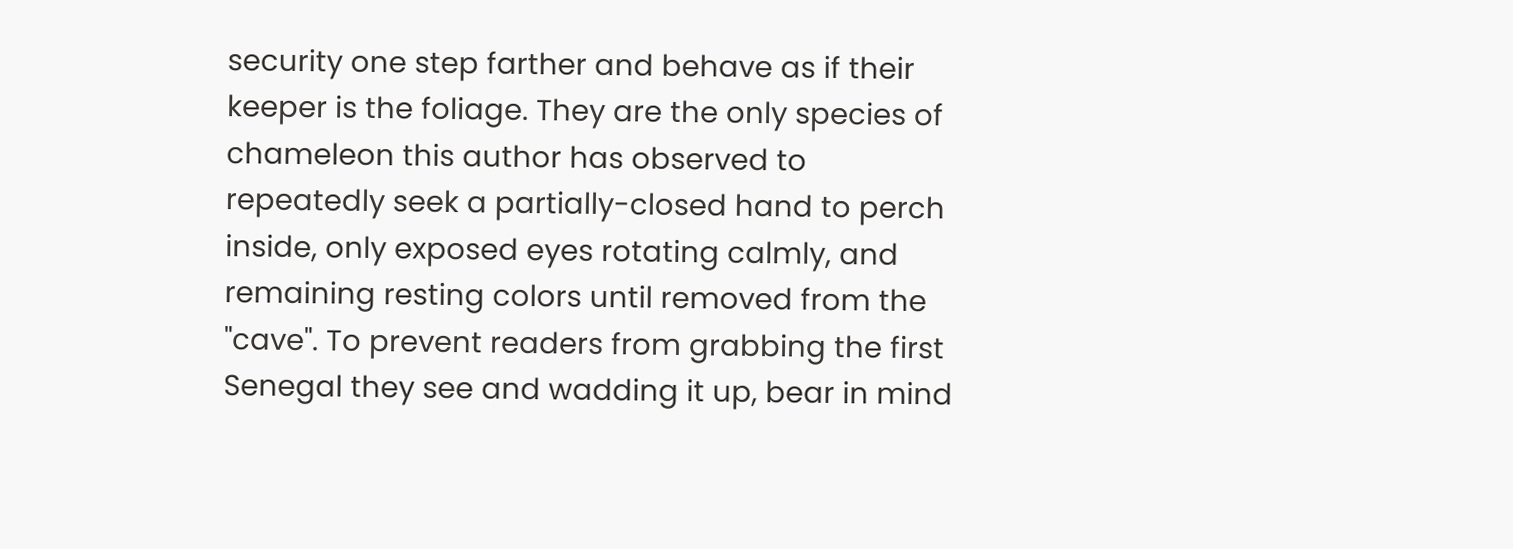security one step farther and behave as if their keeper is the foliage. They are the only species of chameleon this author has observed to repeatedly seek a partially-closed hand to perch inside, only exposed eyes rotating calmly, and remaining resting colors until removed from the "cave". To prevent readers from grabbing the first Senegal they see and wadding it up, bear in mind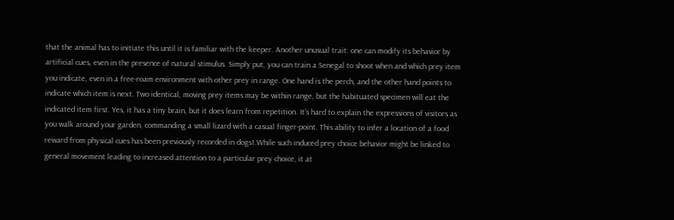that the animal has to initiate this until it is familiar with the keeper. Another unusual trait: one can modify its behavior by artificial cues, even in the presence of natural stimulus. Simply put, you can train a Senegal to shoot when and which prey item you indicate, even in a free-roam environment with other prey in range. One hand is the perch, and the other hand points to indicate which item is next. Two identical, moving prey items may be within range, but the habituated specimen will eat the indicated item first. Yes, it has a tiny brain, but it does learn from repetition. It's hard to explain the expressions of visitors as you walk around your garden, commanding a small lizard with a casual finger-point. This ability to infer a location of a food reward from physical cues has been previously recorded in dogs1.While such induced prey choice behavior might be linked to general movement leading to increased attention to a particular prey choice, it at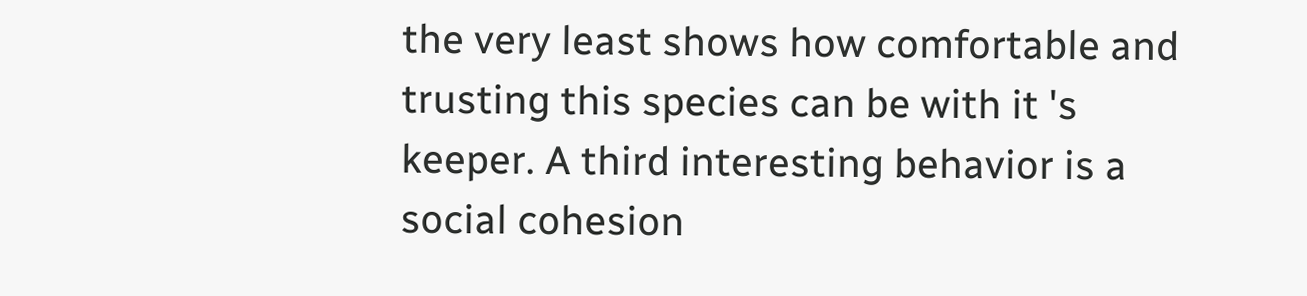the very least shows how comfortable and trusting this species can be with it 's keeper. A third interesting behavior is a social cohesion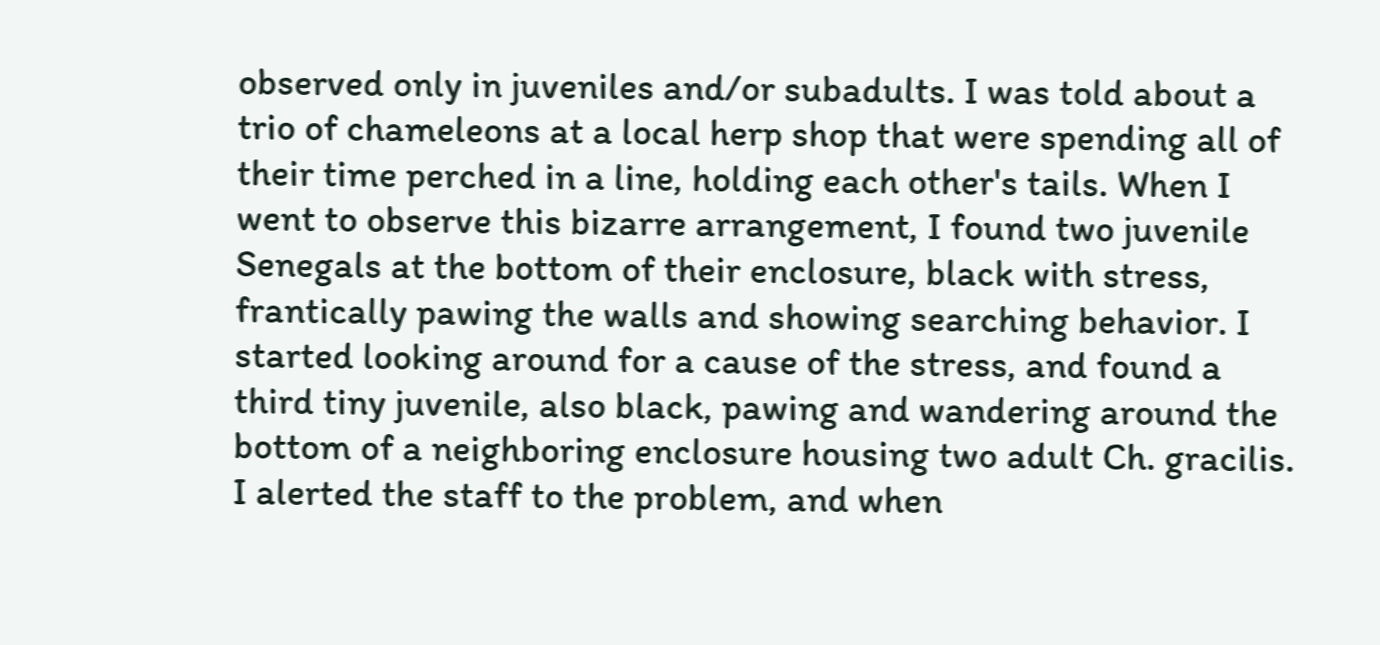observed only in juveniles and/or subadults. I was told about a trio of chameleons at a local herp shop that were spending all of their time perched in a line, holding each other's tails. When I went to observe this bizarre arrangement, I found two juvenile Senegals at the bottom of their enclosure, black with stress, frantically pawing the walls and showing searching behavior. I started looking around for a cause of the stress, and found a third tiny juvenile, also black, pawing and wandering around the bottom of a neighboring enclosure housing two adult Ch. gracilis. I alerted the staff to the problem, and when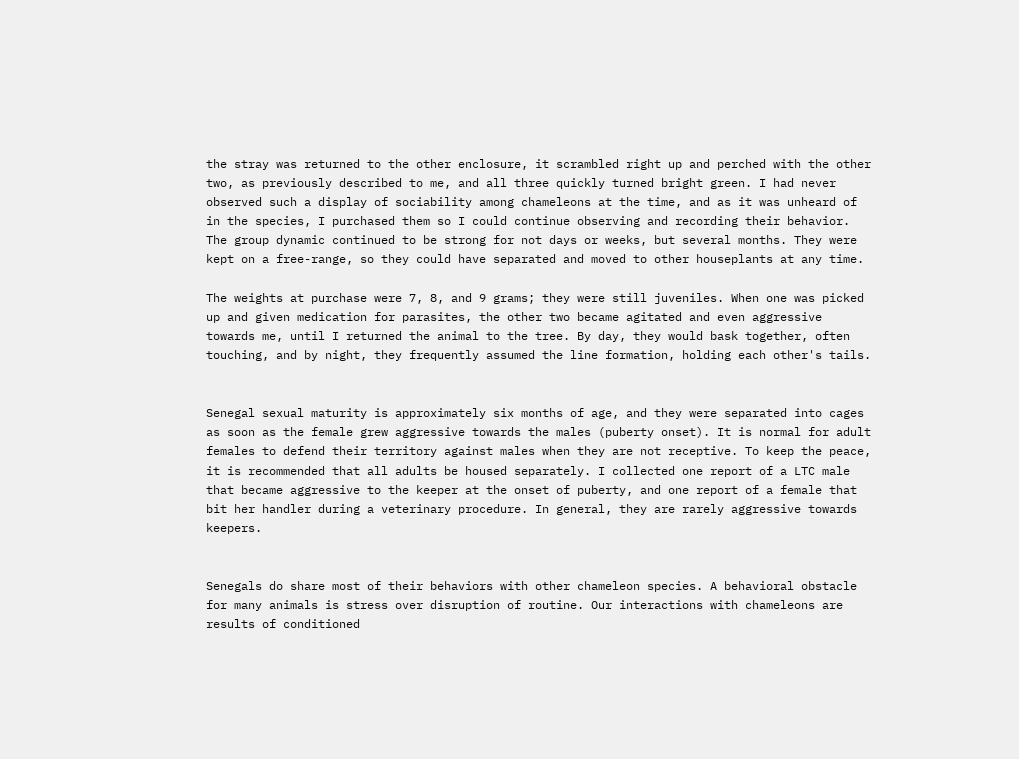the stray was returned to the other enclosure, it scrambled right up and perched with the other two, as previously described to me, and all three quickly turned bright green. I had never observed such a display of sociability among chameleons at the time, and as it was unheard of in the species, I purchased them so I could continue observing and recording their behavior. The group dynamic continued to be strong for not days or weeks, but several months. They were kept on a free-range, so they could have separated and moved to other houseplants at any time.

The weights at purchase were 7, 8, and 9 grams; they were still juveniles. When one was picked up and given medication for parasites, the other two became agitated and even aggressive towards me, until I returned the animal to the tree. By day, they would bask together, often touching, and by night, they frequently assumed the line formation, holding each other's tails.


Senegal sexual maturity is approximately six months of age, and they were separated into cages as soon as the female grew aggressive towards the males (puberty onset). It is normal for adult females to defend their territory against males when they are not receptive. To keep the peace, it is recommended that all adults be housed separately. I collected one report of a LTC male that became aggressive to the keeper at the onset of puberty, and one report of a female that bit her handler during a veterinary procedure. In general, they are rarely aggressive towards keepers.


Senegals do share most of their behaviors with other chameleon species. A behavioral obstacle for many animals is stress over disruption of routine. Our interactions with chameleons are results of conditioned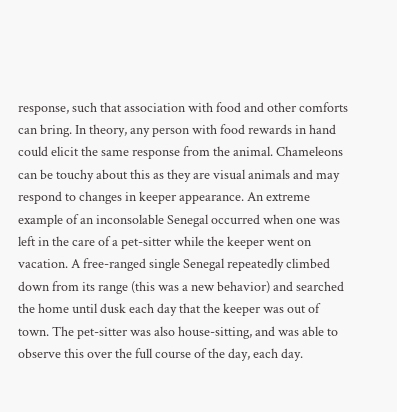response, such that association with food and other comforts can bring. In theory, any person with food rewards in hand could elicit the same response from the animal. Chameleons can be touchy about this as they are visual animals and may respond to changes in keeper appearance. An extreme example of an inconsolable Senegal occurred when one was left in the care of a pet-sitter while the keeper went on vacation. A free-ranged single Senegal repeatedly climbed down from its range (this was a new behavior) and searched the home until dusk each day that the keeper was out of town. The pet-sitter was also house-sitting, and was able to observe this over the full course of the day, each day.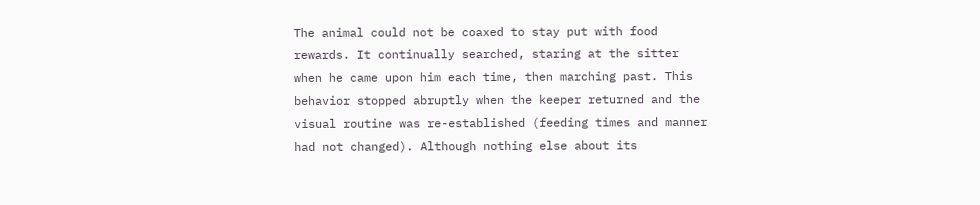The animal could not be coaxed to stay put with food rewards. It continually searched, staring at the sitter when he came upon him each time, then marching past. This behavior stopped abruptly when the keeper returned and the visual routine was re-established (feeding times and manner had not changed). Although nothing else about its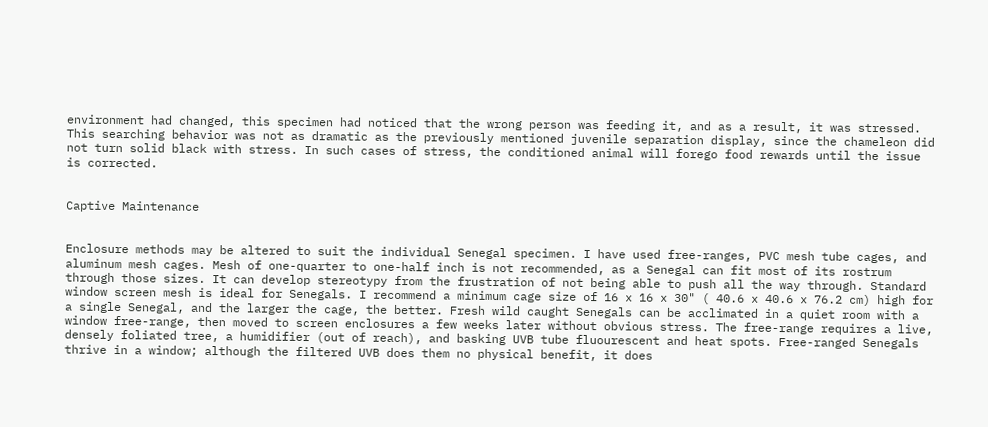environment had changed, this specimen had noticed that the wrong person was feeding it, and as a result, it was stressed. This searching behavior was not as dramatic as the previously mentioned juvenile separation display, since the chameleon did not turn solid black with stress. In such cases of stress, the conditioned animal will forego food rewards until the issue is corrected.


Captive Maintenance


Enclosure methods may be altered to suit the individual Senegal specimen. I have used free-ranges, PVC mesh tube cages, and aluminum mesh cages. Mesh of one-quarter to one-half inch is not recommended, as a Senegal can fit most of its rostrum through those sizes. It can develop stereotypy from the frustration of not being able to push all the way through. Standard window screen mesh is ideal for Senegals. I recommend a minimum cage size of 16 x 16 x 30" ( 40.6 x 40.6 x 76.2 cm) high for a single Senegal, and the larger the cage, the better. Fresh wild caught Senegals can be acclimated in a quiet room with a window free-range, then moved to screen enclosures a few weeks later without obvious stress. The free-range requires a live, densely foliated tree, a humidifier (out of reach), and basking UVB tube fluourescent and heat spots. Free-ranged Senegals thrive in a window; although the filtered UVB does them no physical benefit, it does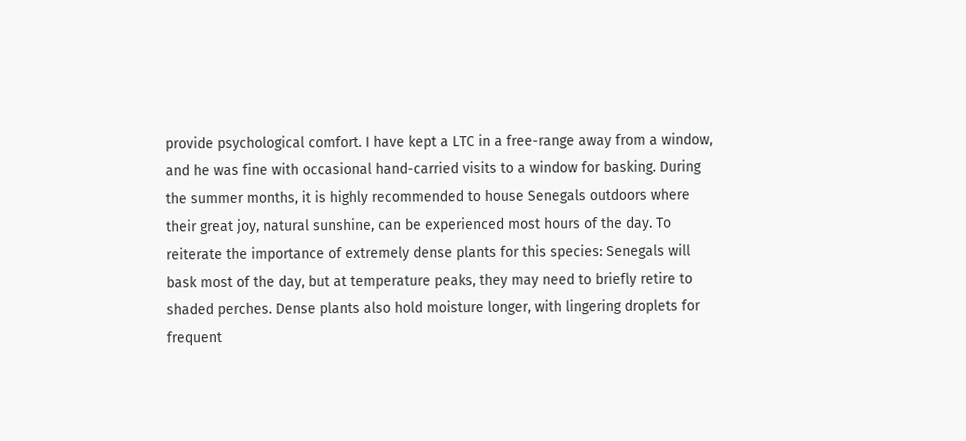provide psychological comfort. I have kept a LTC in a free-range away from a window, and he was fine with occasional hand-carried visits to a window for basking. During the summer months, it is highly recommended to house Senegals outdoors where their great joy, natural sunshine, can be experienced most hours of the day. To reiterate the importance of extremely dense plants for this species: Senegals will bask most of the day, but at temperature peaks, they may need to briefly retire to shaded perches. Dense plants also hold moisture longer, with lingering droplets for frequent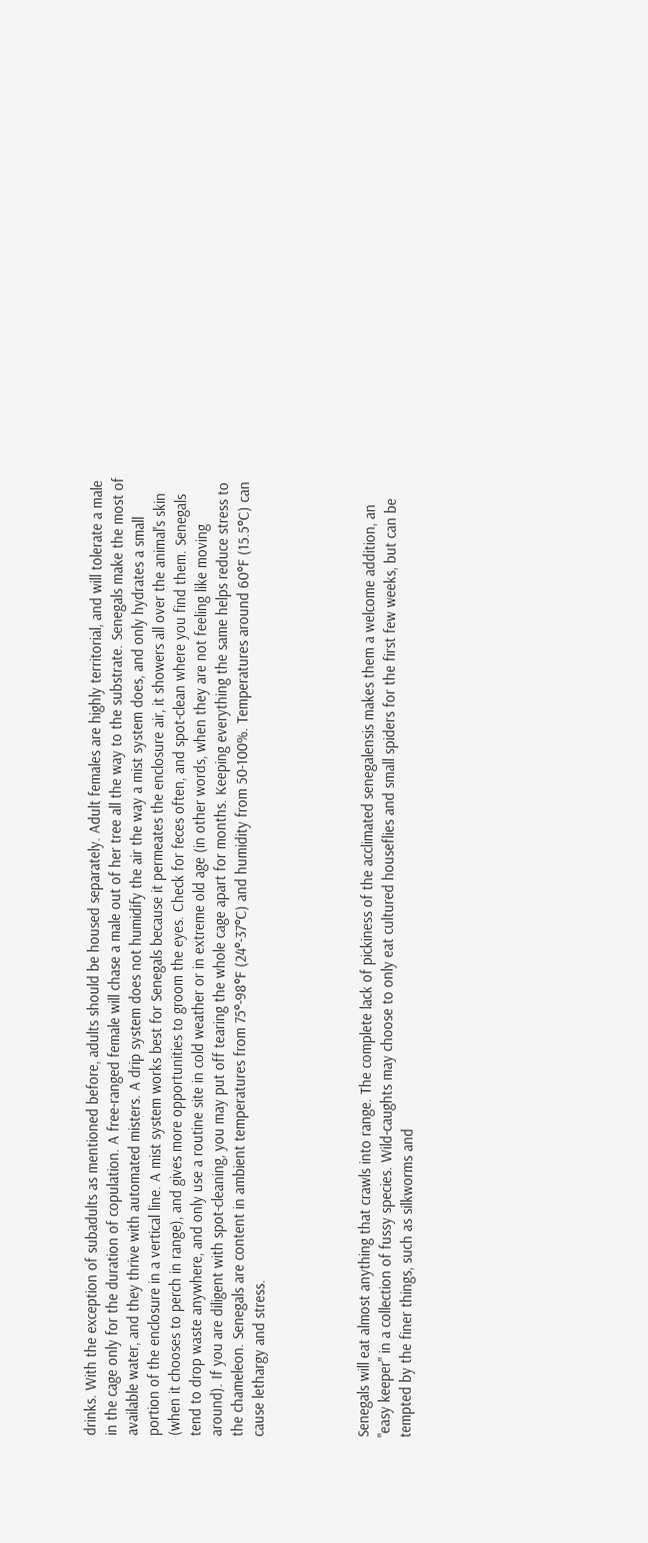drinks. With the exception of subadults as mentioned before, adults should be housed separately. Adult females are highly territorial, and will tolerate a male in the cage only for the duration of copulation. A free-ranged female will chase a male out of her tree all the way to the substrate. Senegals make the most of available water, and they thrive with automated misters. A drip system does not humidify the air the way a mist system does, and only hydrates a small portion of the enclosure in a vertical line. A mist system works best for Senegals because it permeates the enclosure air, it showers all over the animal's skin (when it chooses to perch in range), and gives more opportunities to groom the eyes. Check for feces often, and spot-clean where you find them. Senegals tend to drop waste anywhere, and only use a routine site in cold weather or in extreme old age (in other words, when they are not feeling like moving around). If you are diligent with spot-cleaning, you may put off tearing the whole cage apart for months. Keeping everything the same helps reduce stress to the chameleon. Senegals are content in ambient temperatures from 75°-98°F (24°-37°C) and humidity from 50-100%. Temperatures around 60°F (15.5°C) can cause lethargy and stress.




Senegals will eat almost anything that crawls into range. The complete lack of pickiness of the acclimated senegalensis makes them a welcome addition, an "easy keeper" in a collection of fussy species. Wild-caughts may choose to only eat cultured houseflies and small spiders for the first few weeks, but can be tempted by the finer things, such as silkworms and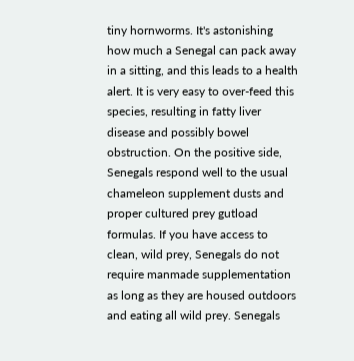tiny hornworms. It's astonishing how much a Senegal can pack away in a sitting, and this leads to a health alert. It is very easy to over-feed this species, resulting in fatty liver disease and possibly bowel obstruction. On the positive side, Senegals respond well to the usual chameleon supplement dusts and proper cultured prey gutload formulas. If you have access to clean, wild prey, Senegals do not require manmade supplementation as long as they are housed outdoors and eating all wild prey. Senegals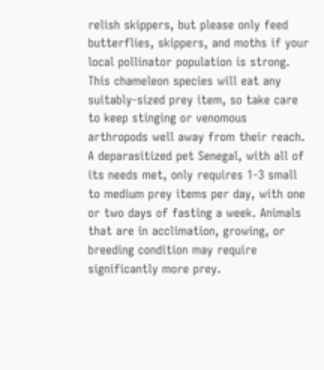relish skippers, but please only feed butterflies, skippers, and moths if your local pollinator population is strong. This chameleon species will eat any suitably-sized prey item, so take care to keep stinging or venomous arthropods well away from their reach. A deparasitized pet Senegal, with all of its needs met, only requires 1-3 small to medium prey items per day, with one or two days of fasting a week. Animals that are in acclimation, growing, or breeding condition may require significantly more prey.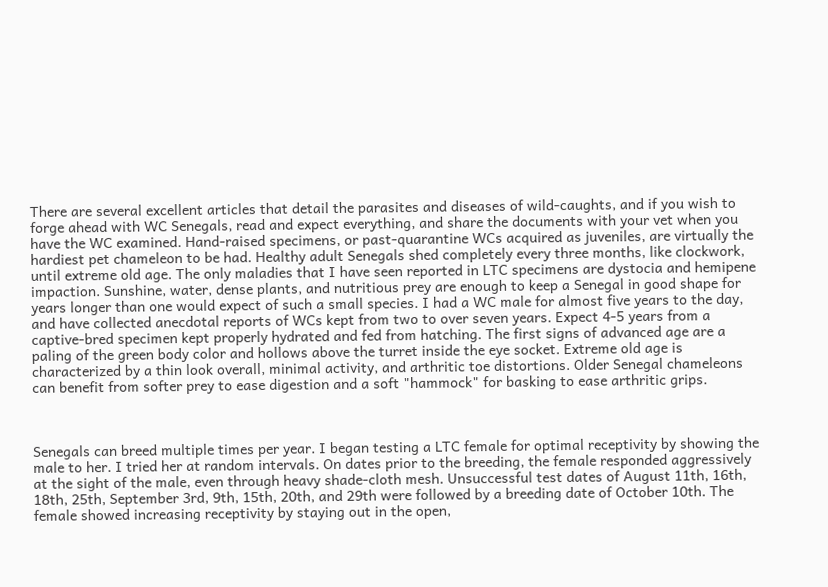There are several excellent articles that detail the parasites and diseases of wild-caughts, and if you wish to forge ahead with WC Senegals, read and expect everything, and share the documents with your vet when you have the WC examined. Hand-raised specimens, or past-quarantine WCs acquired as juveniles, are virtually the hardiest pet chameleon to be had. Healthy adult Senegals shed completely every three months, like clockwork, until extreme old age. The only maladies that I have seen reported in LTC specimens are dystocia and hemipene impaction. Sunshine, water, dense plants, and nutritious prey are enough to keep a Senegal in good shape for years longer than one would expect of such a small species. I had a WC male for almost five years to the day, and have collected anecdotal reports of WCs kept from two to over seven years. Expect 4-5 years from a captive-bred specimen kept properly hydrated and fed from hatching. The first signs of advanced age are a paling of the green body color and hollows above the turret inside the eye socket. Extreme old age is characterized by a thin look overall, minimal activity, and arthritic toe distortions. Older Senegal chameleons can benefit from softer prey to ease digestion and a soft "hammock" for basking to ease arthritic grips.



Senegals can breed multiple times per year. I began testing a LTC female for optimal receptivity by showing the male to her. I tried her at random intervals. On dates prior to the breeding, the female responded aggressively at the sight of the male, even through heavy shade-cloth mesh. Unsuccessful test dates of August 11th, 16th, 18th, 25th, September 3rd, 9th, 15th, 20th, and 29th were followed by a breeding date of October 10th. The female showed increasing receptivity by staying out in the open,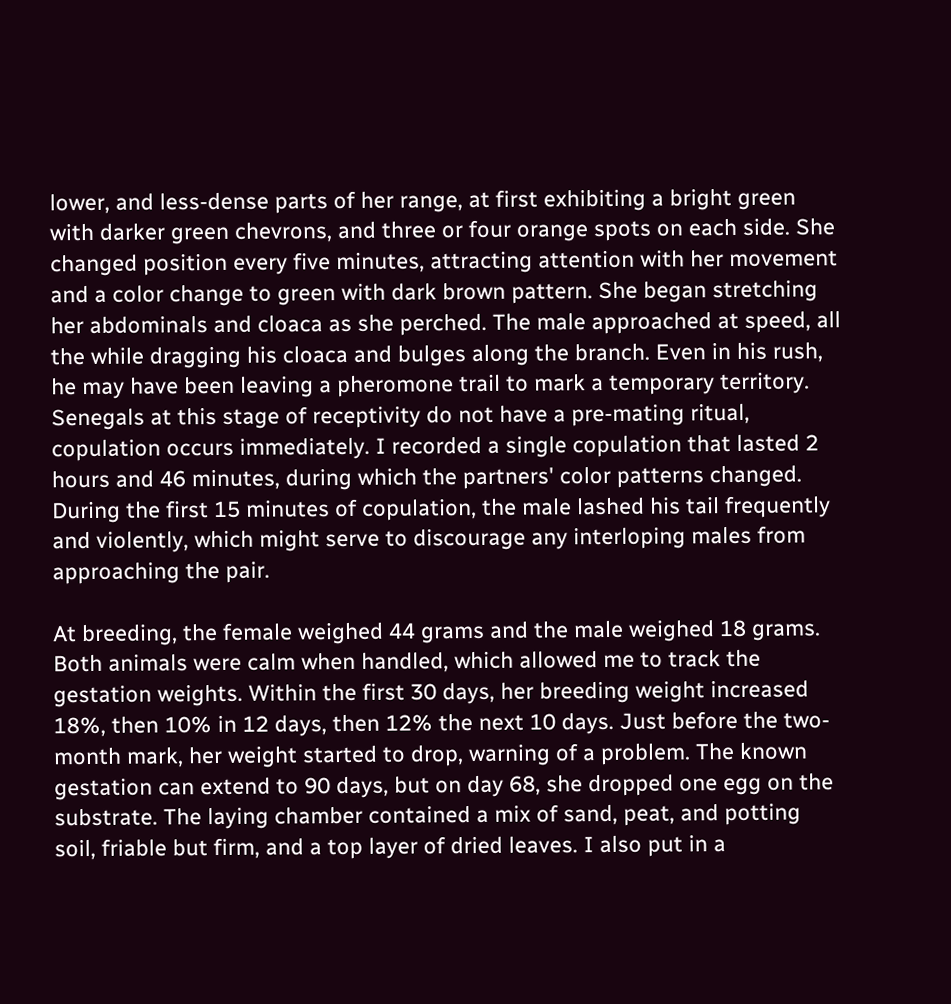lower, and less-dense parts of her range, at first exhibiting a bright green with darker green chevrons, and three or four orange spots on each side. She changed position every five minutes, attracting attention with her movement and a color change to green with dark brown pattern. She began stretching her abdominals and cloaca as she perched. The male approached at speed, all the while dragging his cloaca and bulges along the branch. Even in his rush, he may have been leaving a pheromone trail to mark a temporary territory. Senegals at this stage of receptivity do not have a pre-mating ritual, copulation occurs immediately. I recorded a single copulation that lasted 2 hours and 46 minutes, during which the partners' color patterns changed. During the first 15 minutes of copulation, the male lashed his tail frequently and violently, which might serve to discourage any interloping males from approaching the pair.

At breeding, the female weighed 44 grams and the male weighed 18 grams. Both animals were calm when handled, which allowed me to track the gestation weights. Within the first 30 days, her breeding weight increased 18%, then 10% in 12 days, then 12% the next 10 days. Just before the two-month mark, her weight started to drop, warning of a problem. The known gestation can extend to 90 days, but on day 68, she dropped one egg on the substrate. The laying chamber contained a mix of sand, peat, and potting soil, friable but firm, and a top layer of dried leaves. I also put in a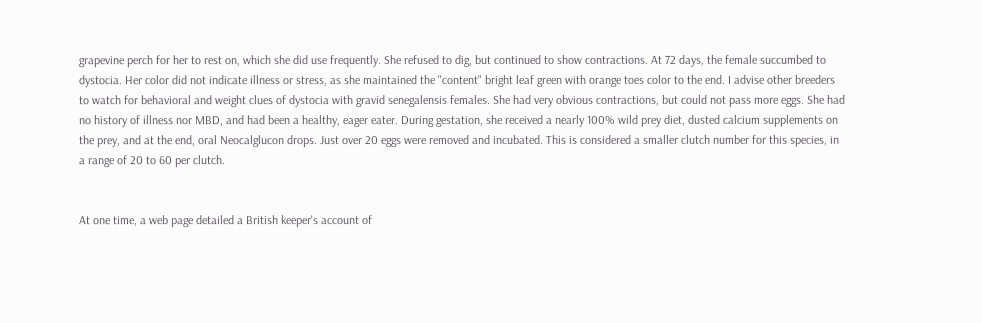grapevine perch for her to rest on, which she did use frequently. She refused to dig, but continued to show contractions. At 72 days, the female succumbed to dystocia. Her color did not indicate illness or stress, as she maintained the "content" bright leaf green with orange toes color to the end. I advise other breeders to watch for behavioral and weight clues of dystocia with gravid senegalensis females. She had very obvious contractions, but could not pass more eggs. She had no history of illness nor MBD, and had been a healthy, eager eater. During gestation, she received a nearly 100% wild prey diet, dusted calcium supplements on the prey, and at the end, oral Neocalglucon drops. Just over 20 eggs were removed and incubated. This is considered a smaller clutch number for this species, in a range of 20 to 60 per clutch.


At one time, a web page detailed a British keeper's account of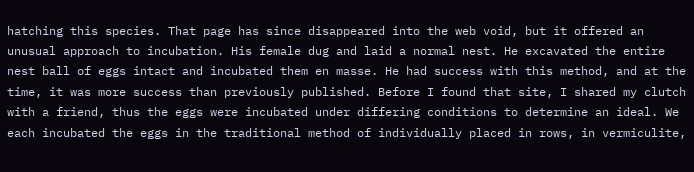hatching this species. That page has since disappeared into the web void, but it offered an unusual approach to incubation. His female dug and laid a normal nest. He excavated the entire nest ball of eggs intact and incubated them en masse. He had success with this method, and at the time, it was more success than previously published. Before I found that site, I shared my clutch with a friend, thus the eggs were incubated under differing conditions to determine an ideal. We each incubated the eggs in the traditional method of individually placed in rows, in vermiculite,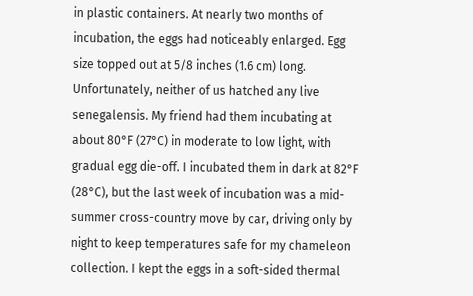in plastic containers. At nearly two months of incubation, the eggs had noticeably enlarged. Egg size topped out at 5/8 inches (1.6 cm) long. Unfortunately, neither of us hatched any live senegalensis. My friend had them incubating at about 80°F (27°C) in moderate to low light, with gradual egg die-off. I incubated them in dark at 82°F (28°C), but the last week of incubation was a mid-summer cross-country move by car, driving only by night to keep temperatures safe for my chameleon collection. I kept the eggs in a soft-sided thermal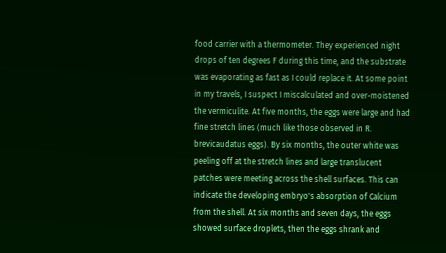food carrier with a thermometer. They experienced night drops of ten degrees F during this time, and the substrate was evaporating as fast as I could replace it. At some point in my travels, I suspect I miscalculated and over-moistened the vermiculite. At five months, the eggs were large and had fine stretch lines (much like those observed in R. brevicaudatus eggs). By six months, the outer white was peeling off at the stretch lines and large translucent patches were meeting across the shell surfaces. This can indicate the developing embryo's absorption of Calcium from the shell. At six months and seven days, the eggs showed surface droplets, then the eggs shrank and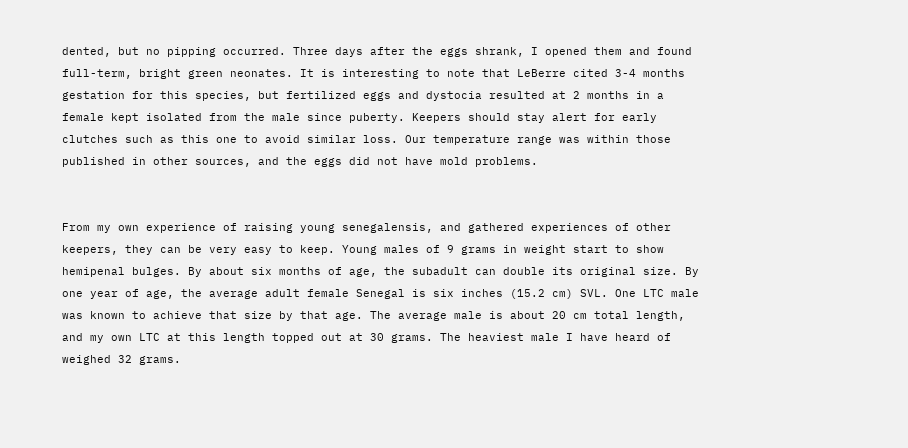dented, but no pipping occurred. Three days after the eggs shrank, I opened them and found full-term, bright green neonates. It is interesting to note that LeBerre cited 3-4 months gestation for this species, but fertilized eggs and dystocia resulted at 2 months in a female kept isolated from the male since puberty. Keepers should stay alert for early clutches such as this one to avoid similar loss. Our temperature range was within those published in other sources, and the eggs did not have mold problems.


From my own experience of raising young senegalensis, and gathered experiences of other keepers, they can be very easy to keep. Young males of 9 grams in weight start to show hemipenal bulges. By about six months of age, the subadult can double its original size. By one year of age, the average adult female Senegal is six inches (15.2 cm) SVL. One LTC male was known to achieve that size by that age. The average male is about 20 cm total length, and my own LTC at this length topped out at 30 grams. The heaviest male I have heard of weighed 32 grams.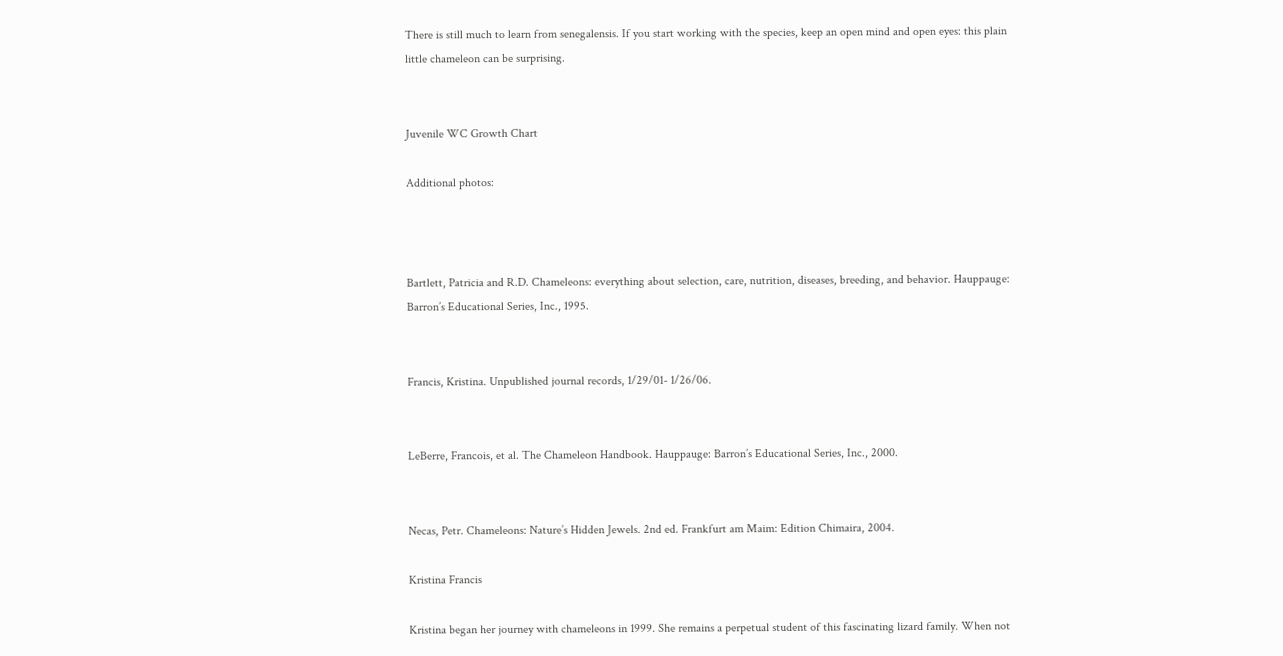There is still much to learn from senegalensis. If you start working with the species, keep an open mind and open eyes: this plain little chameleon can be surprising.


Juvenile WC Growth Chart

Additional photos:



Bartlett, Patricia and R.D. Chameleons: everything about selection, care, nutrition, diseases, breeding, and behavior. Hauppauge: Barron’s Educational Series, Inc., 1995.


Francis, Kristina. Unpublished journal records, 1/29/01- 1/26/06.


LeBerre, Francois, et al. The Chameleon Handbook. Hauppauge: Barron’s Educational Series, Inc., 2000.


Necas, Petr. Chameleons: Nature’s Hidden Jewels. 2nd ed. Frankfurt am Maim: Edition Chimaira, 2004.

Kristina Francis

Kristina began her journey with chameleons in 1999. She remains a perpetual student of this fascinating lizard family. When not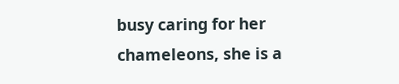busy caring for her chameleons, she is a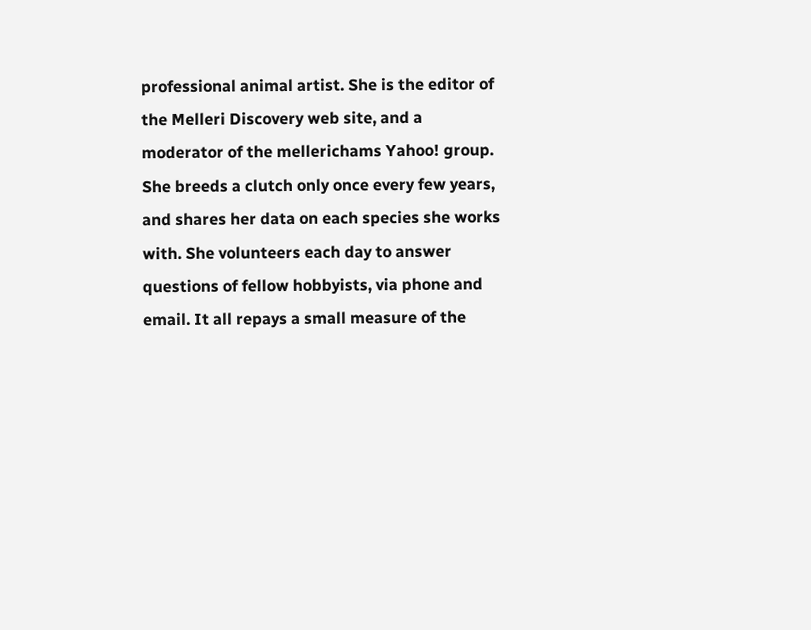professional animal artist. She is the editor of the Melleri Discovery web site, and a moderator of the mellerichams Yahoo! group. She breeds a clutch only once every few years, and shares her data on each species she works with. She volunteers each day to answer questions of fellow hobbyists, via phone and email. It all repays a small measure of the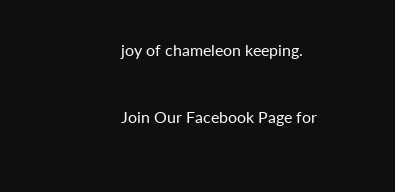joy of chameleon keeping.


Join Our Facebook Page for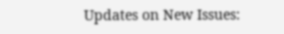Updates on New Issues: